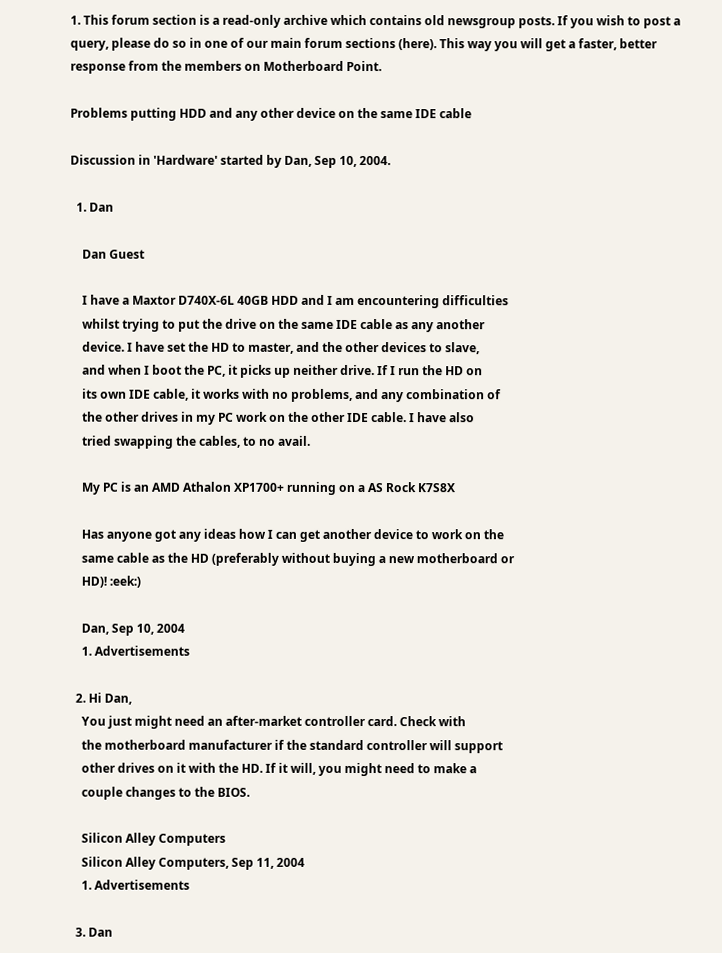1. This forum section is a read-only archive which contains old newsgroup posts. If you wish to post a query, please do so in one of our main forum sections (here). This way you will get a faster, better response from the members on Motherboard Point.

Problems putting HDD and any other device on the same IDE cable

Discussion in 'Hardware' started by Dan, Sep 10, 2004.

  1. Dan

    Dan Guest

    I have a Maxtor D740X-6L 40GB HDD and I am encountering difficulties
    whilst trying to put the drive on the same IDE cable as any another
    device. I have set the HD to master, and the other devices to slave,
    and when I boot the PC, it picks up neither drive. If I run the HD on
    its own IDE cable, it works with no problems, and any combination of
    the other drives in my PC work on the other IDE cable. I have also
    tried swapping the cables, to no avail.

    My PC is an AMD Athalon XP1700+ running on a AS Rock K7S8X

    Has anyone got any ideas how I can get another device to work on the
    same cable as the HD (preferably without buying a new motherboard or
    HD)! :eek:)

    Dan, Sep 10, 2004
    1. Advertisements

  2. Hi Dan,
    You just might need an after-market controller card. Check with
    the motherboard manufacturer if the standard controller will support
    other drives on it with the HD. If it will, you might need to make a
    couple changes to the BIOS.

    Silicon Alley Computers
    Silicon Alley Computers, Sep 11, 2004
    1. Advertisements

  3. Dan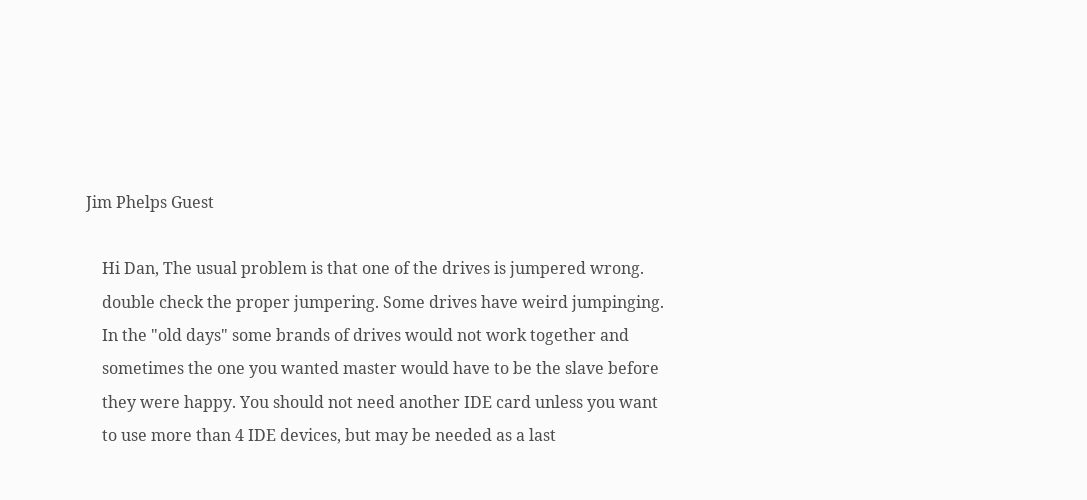Jim Phelps Guest

    Hi Dan, The usual problem is that one of the drives is jumpered wrong.
    double check the proper jumpering. Some drives have weird jumpinging.
    In the "old days" some brands of drives would not work together and
    sometimes the one you wanted master would have to be the slave before
    they were happy. You should not need another IDE card unless you want
    to use more than 4 IDE devices, but may be needed as a last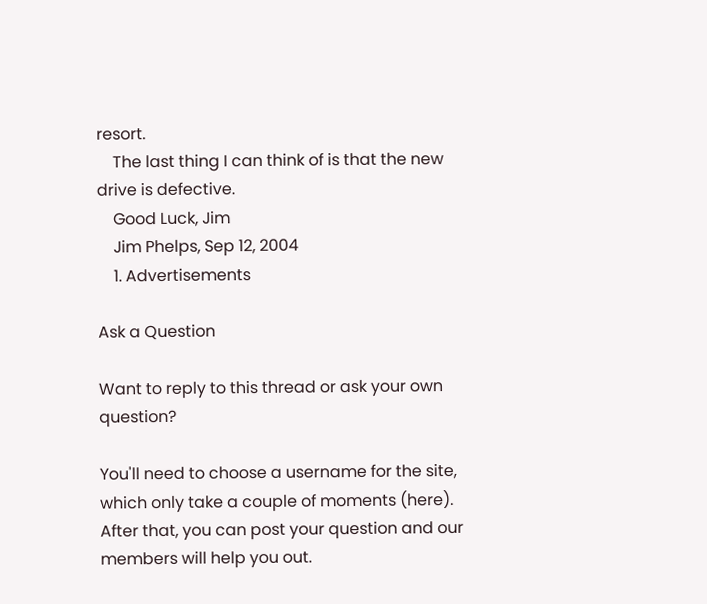resort.
    The last thing I can think of is that the new drive is defective.
    Good Luck, Jim
    Jim Phelps, Sep 12, 2004
    1. Advertisements

Ask a Question

Want to reply to this thread or ask your own question?

You'll need to choose a username for the site, which only take a couple of moments (here). After that, you can post your question and our members will help you out.